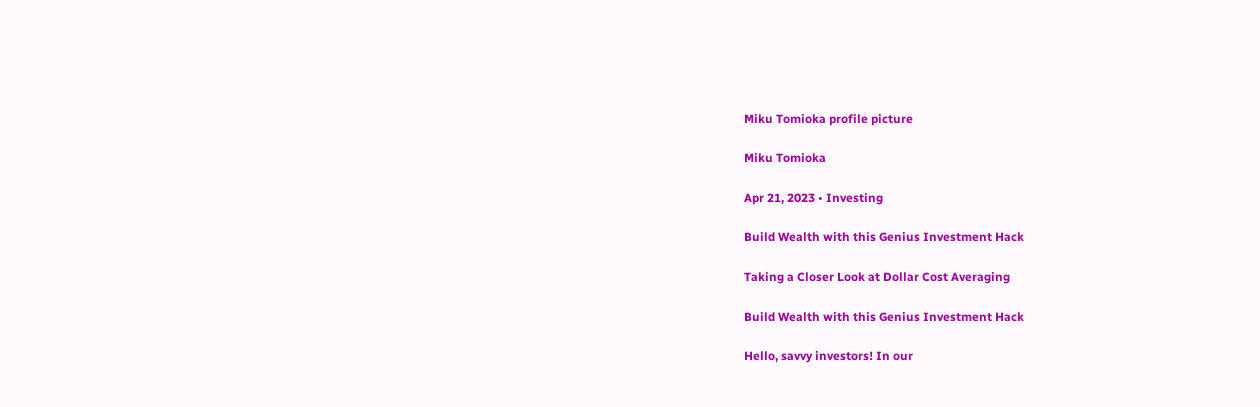Miku Tomioka profile picture

Miku Tomioka

Apr 21, 2023 • Investing

Build Wealth with this Genius Investment Hack

Taking a Closer Look at Dollar Cost Averaging

Build Wealth with this Genius Investment Hack

Hello, savvy investors! In our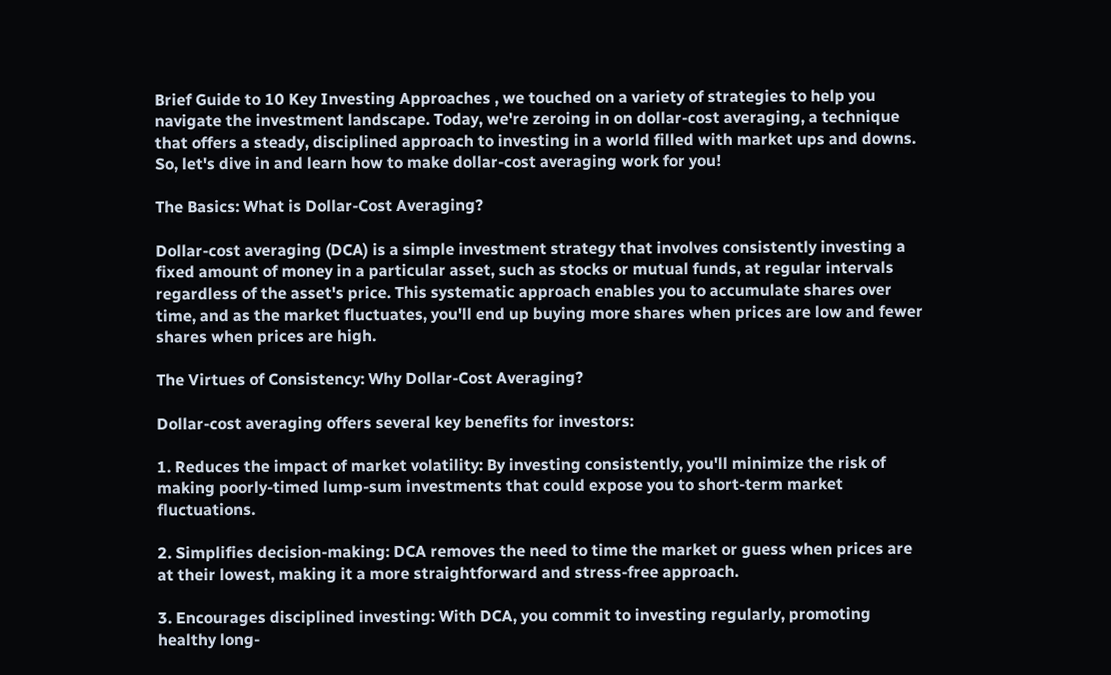Brief Guide to 10 Key Investing Approaches , we touched on a variety of strategies to help you navigate the investment landscape. Today, we're zeroing in on dollar-cost averaging, a technique that offers a steady, disciplined approach to investing in a world filled with market ups and downs. So, let's dive in and learn how to make dollar-cost averaging work for you!

The Basics: What is Dollar-Cost Averaging?

Dollar-cost averaging (DCA) is a simple investment strategy that involves consistently investing a fixed amount of money in a particular asset, such as stocks or mutual funds, at regular intervals regardless of the asset's price. This systematic approach enables you to accumulate shares over time, and as the market fluctuates, you'll end up buying more shares when prices are low and fewer shares when prices are high.

The Virtues of Consistency: Why Dollar-Cost Averaging?

Dollar-cost averaging offers several key benefits for investors:

1. Reduces the impact of market volatility: By investing consistently, you'll minimize the risk of making poorly-timed lump-sum investments that could expose you to short-term market fluctuations.

2. Simplifies decision-making: DCA removes the need to time the market or guess when prices are at their lowest, making it a more straightforward and stress-free approach.

3. Encourages disciplined investing: With DCA, you commit to investing regularly, promoting healthy long-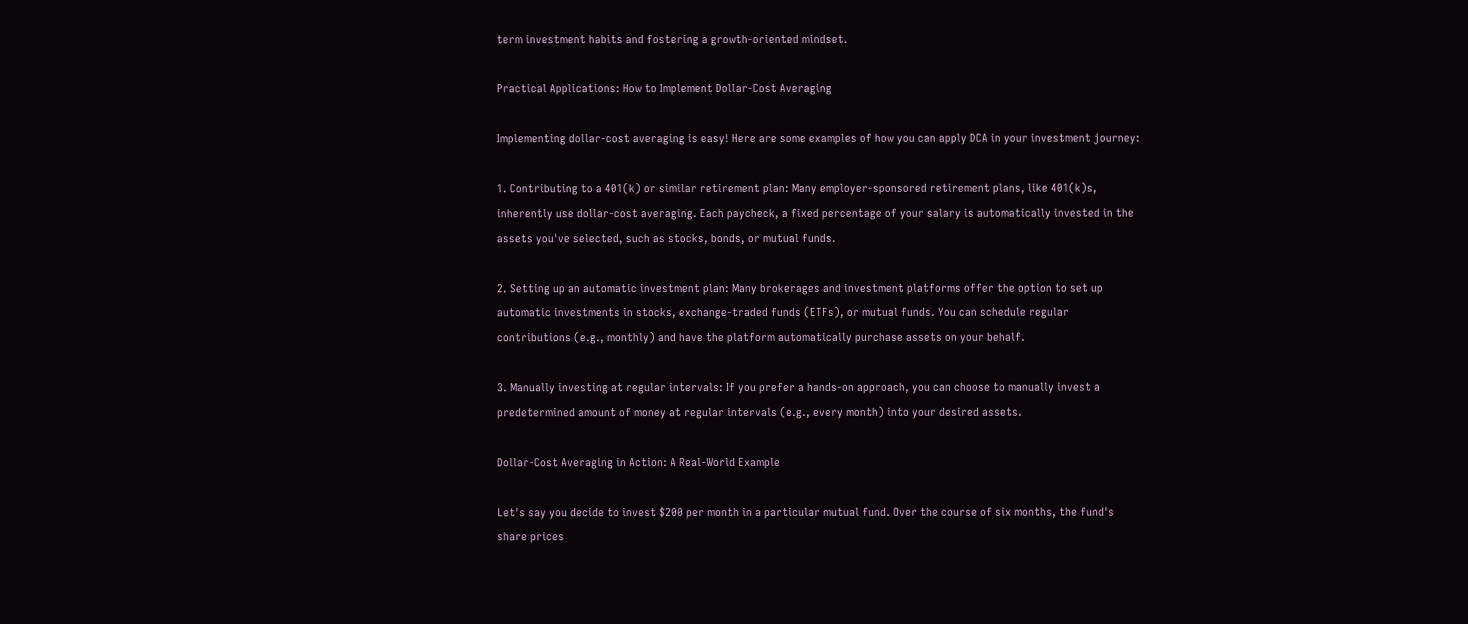term investment habits and fostering a growth-oriented mindset.

Practical Applications: How to Implement Dollar-Cost Averaging

Implementing dollar-cost averaging is easy! Here are some examples of how you can apply DCA in your investment journey:

1. Contributing to a 401(k) or similar retirement plan: Many employer-sponsored retirement plans, like 401(k)s, inherently use dollar-cost averaging. Each paycheck, a fixed percentage of your salary is automatically invested in the assets you've selected, such as stocks, bonds, or mutual funds.

2. Setting up an automatic investment plan: Many brokerages and investment platforms offer the option to set up automatic investments in stocks, exchange-traded funds (ETFs), or mutual funds. You can schedule regular contributions (e.g., monthly) and have the platform automatically purchase assets on your behalf.

3. Manually investing at regular intervals: If you prefer a hands-on approach, you can choose to manually invest a predetermined amount of money at regular intervals (e.g., every month) into your desired assets.

Dollar-Cost Averaging in Action: A Real-World Example

Let's say you decide to invest $200 per month in a particular mutual fund. Over the course of six months, the fund's share prices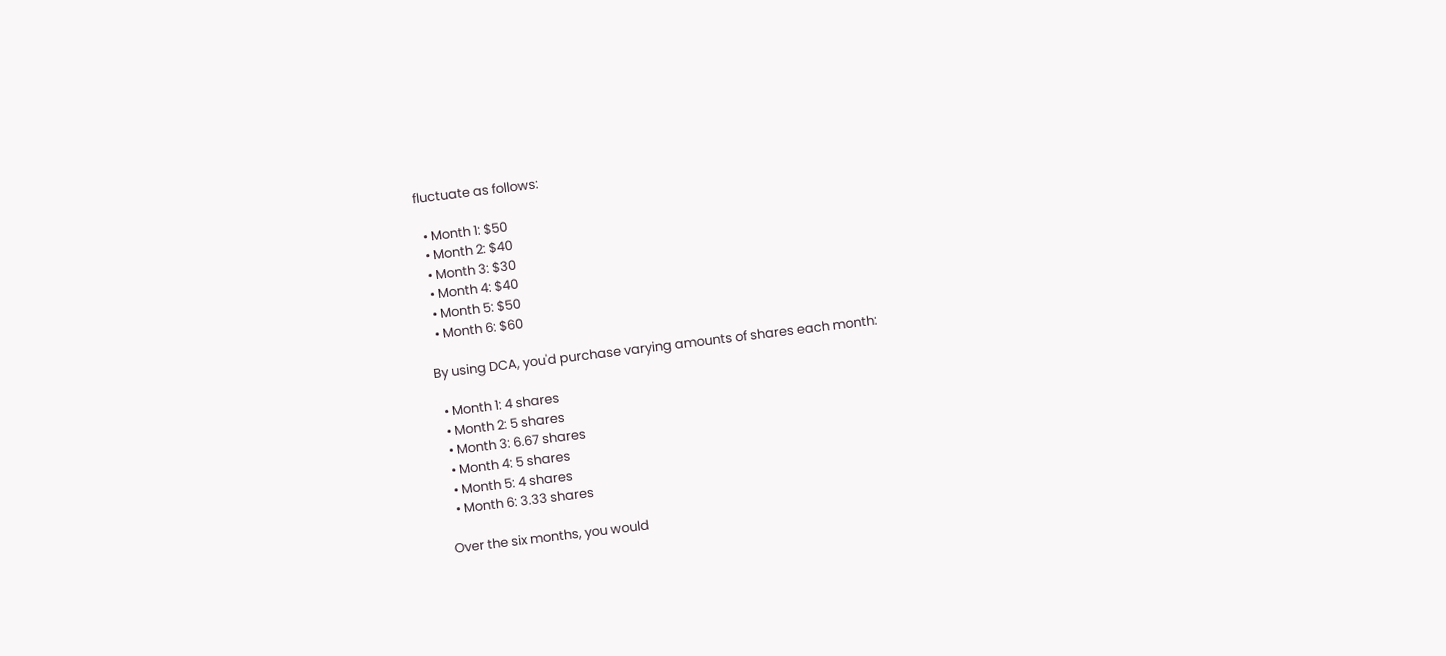fluctuate as follows:

  • Month 1: $50
  • Month 2: $40
  • Month 3: $30
  • Month 4: $40
  • Month 5: $50
  • Month 6: $60

By using DCA, you'd purchase varying amounts of shares each month:

  • Month 1: 4 shares
  • Month 2: 5 shares
  • Month 3: 6.67 shares
  • Month 4: 5 shares
  • Month 5: 4 shares
  • Month 6: 3.33 shares

Over the six months, you would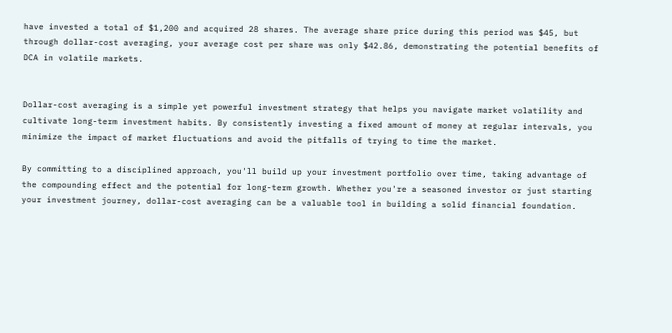have invested a total of $1,200 and acquired 28 shares. The average share price during this period was $45, but through dollar-cost averaging, your average cost per share was only $42.86, demonstrating the potential benefits of DCA in volatile markets.


Dollar-cost averaging is a simple yet powerful investment strategy that helps you navigate market volatility and cultivate long-term investment habits. By consistently investing a fixed amount of money at regular intervals, you minimize the impact of market fluctuations and avoid the pitfalls of trying to time the market.

By committing to a disciplined approach, you'll build up your investment portfolio over time, taking advantage of the compounding effect and the potential for long-term growth. Whether you're a seasoned investor or just starting your investment journey, dollar-cost averaging can be a valuable tool in building a solid financial foundation.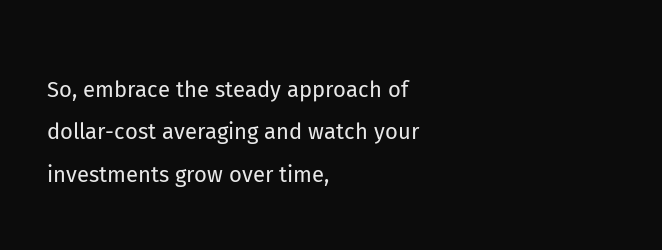So, embrace the steady approach of dollar-cost averaging and watch your investments grow over time,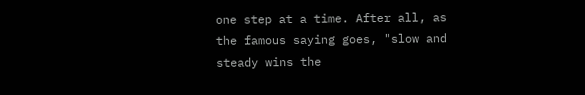one step at a time. After all, as the famous saying goes, "slow and steady wins the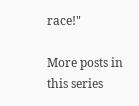race!"

More posts in this series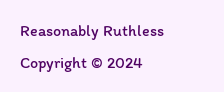Reasonably Ruthless Copyright © 2024